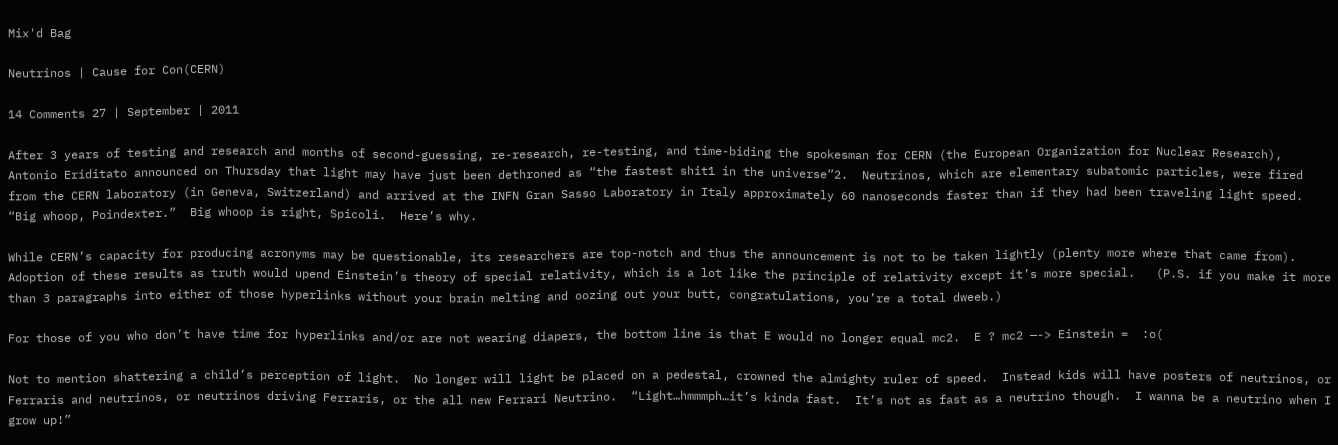Mix'd Bag

Neutrinos | Cause for Con(CERN)

14 Comments 27 | September | 2011

After 3 years of testing and research and months of second-guessing, re-research, re-testing, and time-biding the spokesman for CERN (the European Organization for Nuclear Research), Antonio Eriditato announced on Thursday that light may have just been dethroned as “the fastest shit1 in the universe”2.  Neutrinos, which are elementary subatomic particles, were fired from the CERN laboratory (in Geneva, Switzerland) and arrived at the INFN Gran Sasso Laboratory in Italy approximately 60 nanoseconds faster than if they had been traveling light speed.  “Big whoop, Poindexter.”  Big whoop is right, Spicoli.  Here’s why.

While CERN’s capacity for producing acronyms may be questionable, its researchers are top-notch and thus the announcement is not to be taken lightly (plenty more where that came from).  Adoption of these results as truth would upend Einstein’s theory of special relativity, which is a lot like the principle of relativity except it’s more special.   (P.S. if you make it more than 3 paragraphs into either of those hyperlinks without your brain melting and oozing out your butt, congratulations, you’re a total dweeb.)

For those of you who don’t have time for hyperlinks and/or are not wearing diapers, the bottom line is that E would no longer equal mc2.  E ? mc2 —-> Einstein =  :o(

Not to mention shattering a child’s perception of light.  No longer will light be placed on a pedestal, crowned the almighty ruler of speed.  Instead kids will have posters of neutrinos, or Ferraris and neutrinos, or neutrinos driving Ferraris, or the all new Ferrari Neutrino.  “Light…hmmmph…it’s kinda fast.  It’s not as fast as a neutrino though.  I wanna be a neutrino when I grow up!”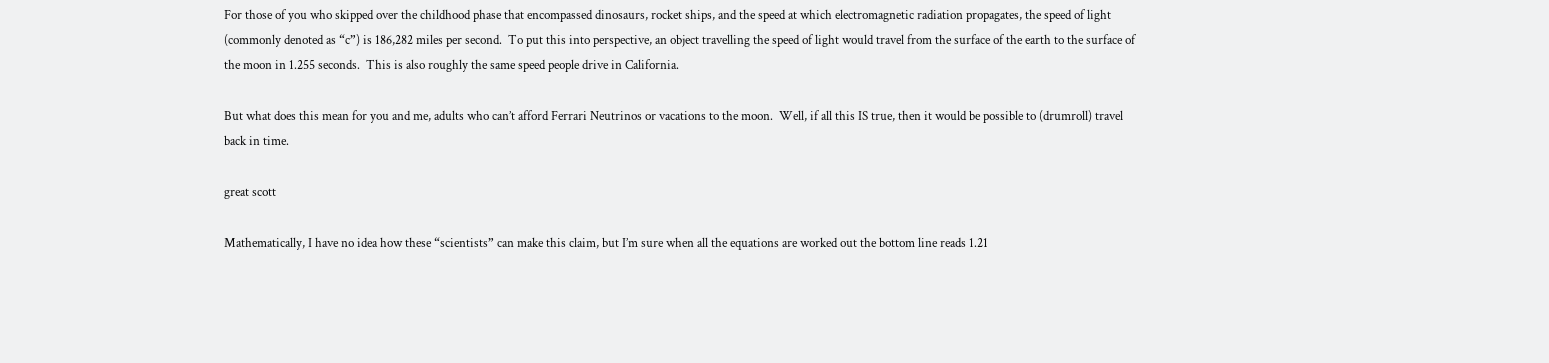For those of you who skipped over the childhood phase that encompassed dinosaurs, rocket ships, and the speed at which electromagnetic radiation propagates, the speed of light (commonly denoted as “c”) is 186,282 miles per second.  To put this into perspective, an object travelling the speed of light would travel from the surface of the earth to the surface of the moon in 1.255 seconds.  This is also roughly the same speed people drive in California.

But what does this mean for you and me, adults who can’t afford Ferrari Neutrinos or vacations to the moon.  Well, if all this IS true, then it would be possible to (drumroll) travel back in time.

great scott

Mathematically, I have no idea how these “scientists” can make this claim, but I’m sure when all the equations are worked out the bottom line reads 1.21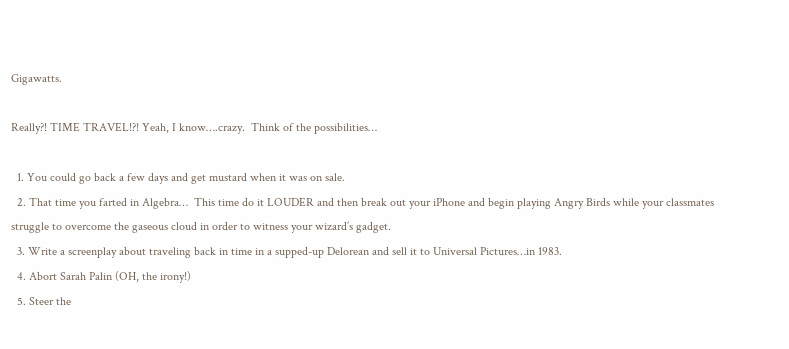Gigawatts.

Really?! TIME TRAVEL!?! Yeah, I know….crazy.  Think of the possibilities…

  1. You could go back a few days and get mustard when it was on sale.
  2. That time you farted in Algebra…  This time do it LOUDER and then break out your iPhone and begin playing Angry Birds while your classmates struggle to overcome the gaseous cloud in order to witness your wizard’s gadget.
  3. Write a screenplay about traveling back in time in a supped-up Delorean and sell it to Universal Pictures…in 1983.
  4. Abort Sarah Palin (OH, the irony!)
  5. Steer the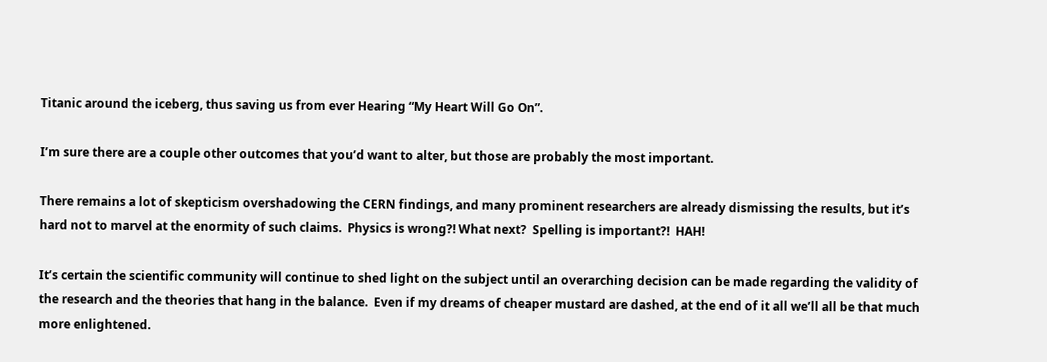Titanic around the iceberg, thus saving us from ever Hearing “My Heart Will Go On”.

I’m sure there are a couple other outcomes that you’d want to alter, but those are probably the most important.

There remains a lot of skepticism overshadowing the CERN findings, and many prominent researchers are already dismissing the results, but it’s hard not to marvel at the enormity of such claims.  Physics is wrong?! What next?  Spelling is important?!  HAH!

It’s certain the scientific community will continue to shed light on the subject until an overarching decision can be made regarding the validity of the research and the theories that hang in the balance.  Even if my dreams of cheaper mustard are dashed, at the end of it all we’ll all be that much more enlightened.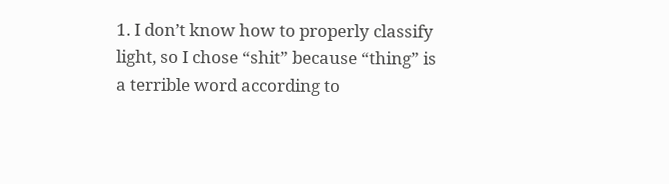1. I don’t know how to properly classify light, so I chose “shit” because “thing” is a terrible word according to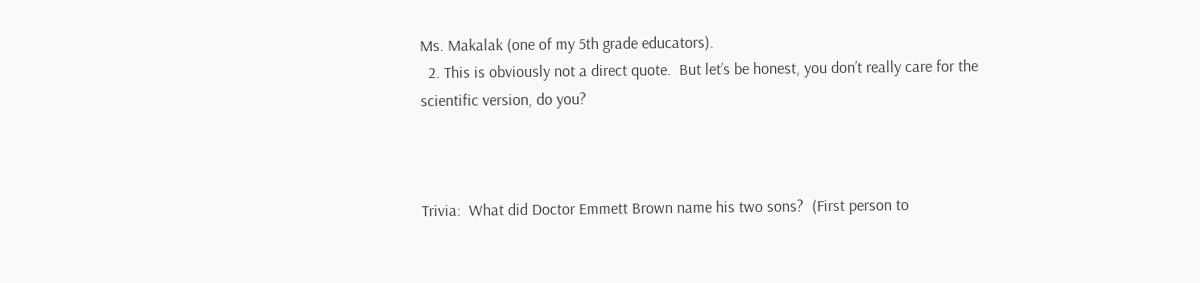Ms. Makalak (one of my 5th grade educators).
  2. This is obviously not a direct quote.  But let’s be honest, you don’t really care for the scientific version, do you?



Trivia:  What did Doctor Emmett Brown name his two sons?  (First person to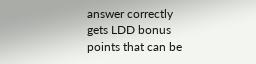answer correctly gets LDD bonus points that can be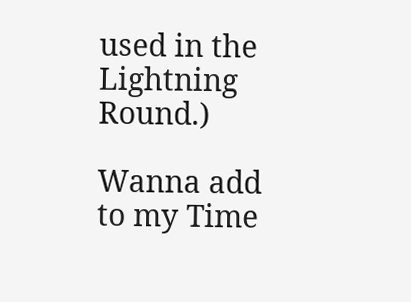used in the Lightning Round.)

Wanna add to my Time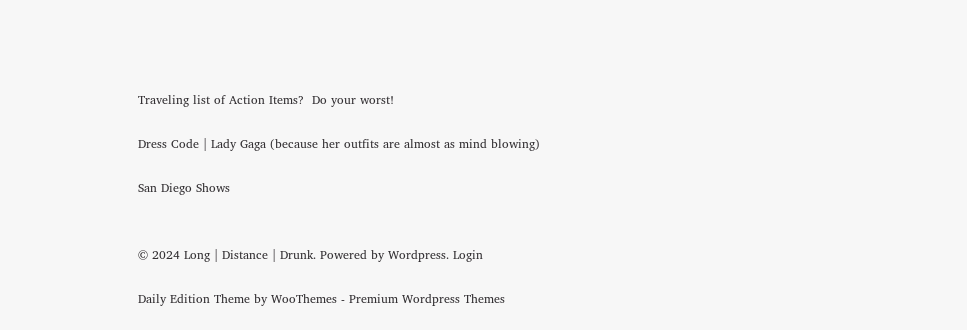Traveling list of Action Items?  Do your worst!

Dress Code | Lady Gaga (because her outfits are almost as mind blowing)

San Diego Shows


© 2024 Long | Distance | Drunk. Powered by Wordpress. Login

Daily Edition Theme by WooThemes - Premium Wordpress Themes